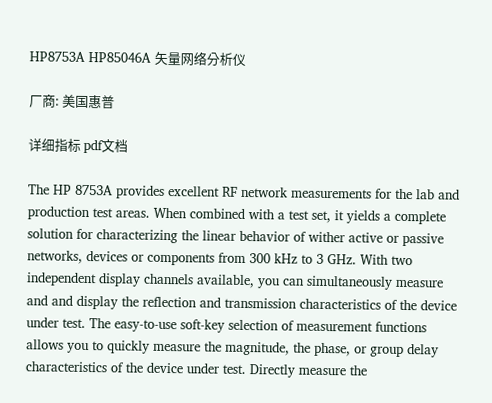HP8753A HP85046A 矢量网络分析仪

厂商: 美国惠普

详细指标 pdf文档

The HP 8753A provides excellent RF network measurements for the lab and production test areas. When combined with a test set, it yields a complete solution for characterizing the linear behavior of wither active or passive networks, devices or components from 300 kHz to 3 GHz. With two independent display channels available, you can simultaneously measure and and display the reflection and transmission characteristics of the device under test. The easy-to-use soft-key selection of measurement functions allows you to quickly measure the magnitude, the phase, or group delay characteristics of the device under test. Directly measure the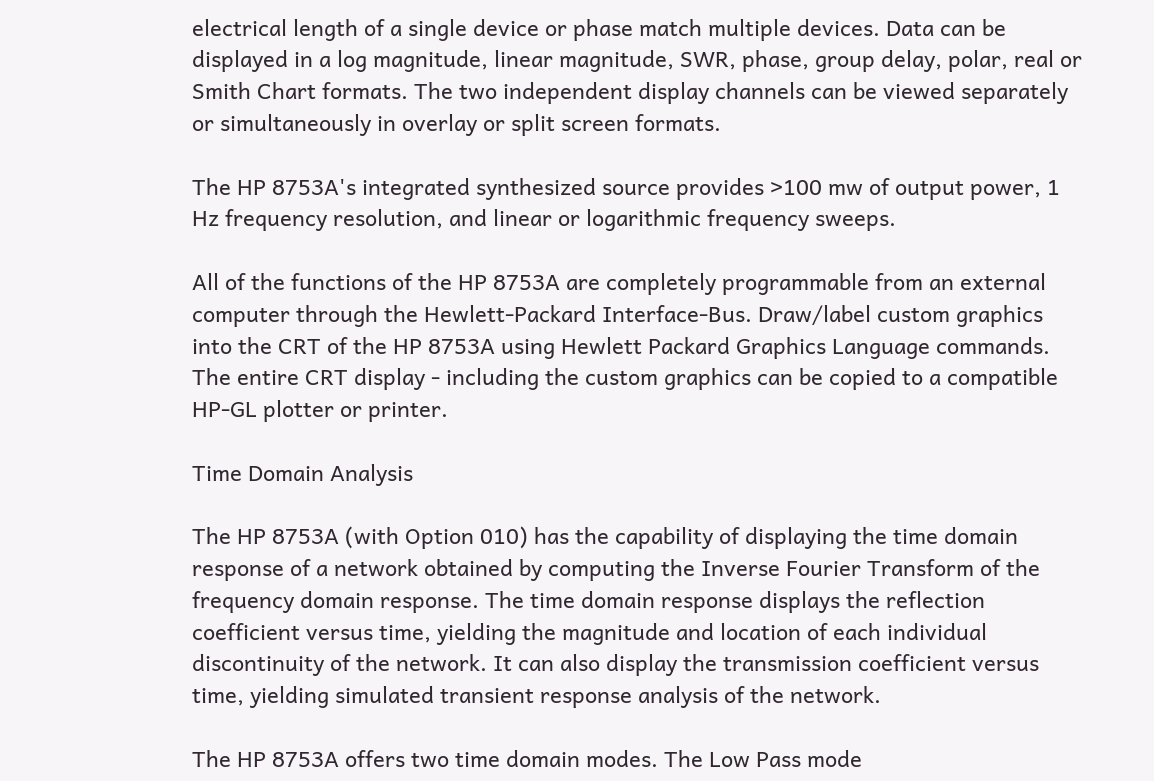electrical length of a single device or phase match multiple devices. Data can be displayed in a log magnitude, linear magnitude, SWR, phase, group delay, polar, real or Smith Chart formats. The two independent display channels can be viewed separately or simultaneously in overlay or split screen formats.

The HP 8753A's integrated synthesized source provides >100 mw of output power, 1 Hz frequency resolution, and linear or logarithmic frequency sweeps.

All of the functions of the HP 8753A are completely programmable from an external computer through the Hewlett-Packard Interface-Bus. Draw/label custom graphics into the CRT of the HP 8753A using Hewlett Packard Graphics Language commands. The entire CRT display - including the custom graphics can be copied to a compatible HP-GL plotter or printer.

Time Domain Analysis

The HP 8753A (with Option 010) has the capability of displaying the time domain response of a network obtained by computing the Inverse Fourier Transform of the frequency domain response. The time domain response displays the reflection coefficient versus time, yielding the magnitude and location of each individual discontinuity of the network. It can also display the transmission coefficient versus time, yielding simulated transient response analysis of the network.

The HP 8753A offers two time domain modes. The Low Pass mode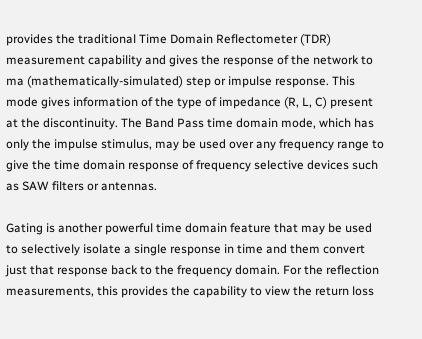provides the traditional Time Domain Reflectometer (TDR) measurement capability and gives the response of the network to ma (mathematically-simulated) step or impulse response. This mode gives information of the type of impedance (R, L, C) present at the discontinuity. The Band Pass time domain mode, which has only the impulse stimulus, may be used over any frequency range to give the time domain response of frequency selective devices such as SAW filters or antennas.

Gating is another powerful time domain feature that may be used to selectively isolate a single response in time and them convert just that response back to the frequency domain. For the reflection measurements, this provides the capability to view the return loss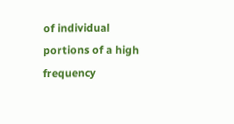of individual portions of a high frequency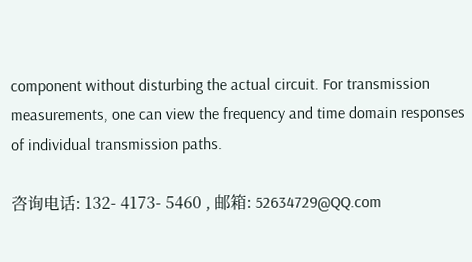component without disturbing the actual circuit. For transmission measurements, one can view the frequency and time domain responses of individual transmission paths.

咨询电话: 132- 4173- 5460 , 邮箱: 52634729@QQ.com